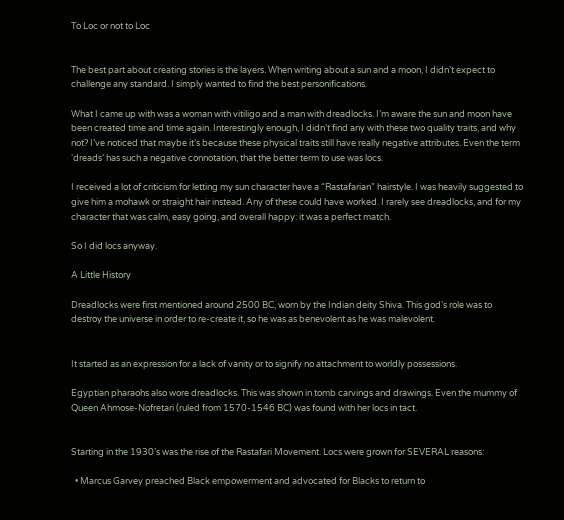To Loc or not to Loc


The best part about creating stories is the layers. When writing about a sun and a moon, I didn’t expect to challenge any standard. I simply wanted to find the best personifications.

What I came up with was a woman with vitiligo and a man with dreadlocks. I’m aware the sun and moon have been created time and time again. Interestingly enough, I didn’t find any with these two quality traits, and why not? I’ve noticed that maybe it’s because these physical traits still have really negative attributes. Even the term ‘dreads’ has such a negative connotation, that the better term to use was locs.

I received a lot of criticism for letting my sun character have a “Rastafarian” hairstyle. I was heavily suggested to give him a mohawk or straight hair instead. Any of these could have worked. I rarely see dreadlocks, and for my character that was calm, easy going, and overall happy: it was a perfect match.

So I did locs anyway.

A Little History

Dreadlocks were first mentioned around 2500 BC, worn by the Indian deity Shiva. This god’s role was to destroy the universe in order to re-create it, so he was as benevolent as he was malevolent.


It started as an expression for a lack of vanity or to signify no attachment to worldly possessions.

Egyptian pharaohs also wore dreadlocks. This was shown in tomb carvings and drawings. Even the mummy of Queen Ahmose-Nofretari (ruled from 1570-1546 BC) was found with her locs in tact.


Starting in the 1930’s was the rise of the Rastafari Movement. Locs were grown for SEVERAL reasons:

  • Marcus Garvey preached Black empowerment and advocated for Blacks to return to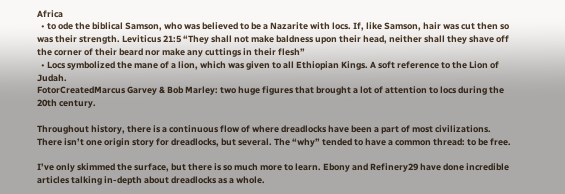Africa
  • to ode the biblical Samson, who was believed to be a Nazarite with locs. If, like Samson, hair was cut then so was their strength. Leviticus 21:5 “They shall not make baldness upon their head, neither shall they shave off the corner of their beard nor make any cuttings in their flesh”
  • Locs symbolized the mane of a lion, which was given to all Ethiopian Kings. A soft reference to the Lion of Judah.
FotorCreatedMarcus Garvey & Bob Marley: two huge figures that brought a lot of attention to locs during the 20th century.

Throughout history, there is a continuous flow of where dreadlocks have been a part of most civilizations. There isn’t one origin story for dreadlocks, but several. The “why” tended to have a common thread: to be free.

I’ve only skimmed the surface, but there is so much more to learn. Ebony and Refinery29 have done incredible articles talking in-depth about dreadlocks as a whole.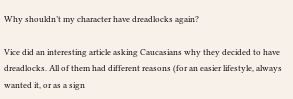Why shouldn’t my character have dreadlocks again?

Vice did an interesting article asking Caucasians why they decided to have dreadlocks. All of them had different reasons (for an easier lifestyle, always wanted it, or as a sign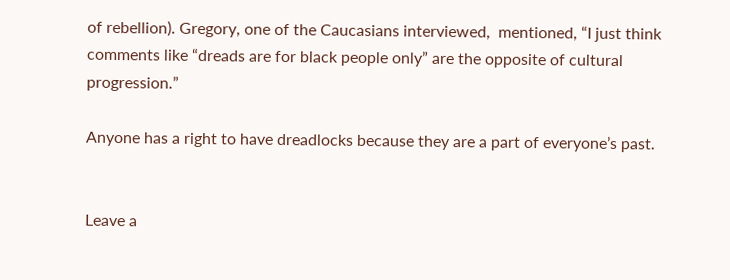of rebellion). Gregory, one of the Caucasians interviewed,  mentioned, “I just think comments like “dreads are for black people only” are the opposite of cultural progression.”

Anyone has a right to have dreadlocks because they are a part of everyone’s past.


Leave a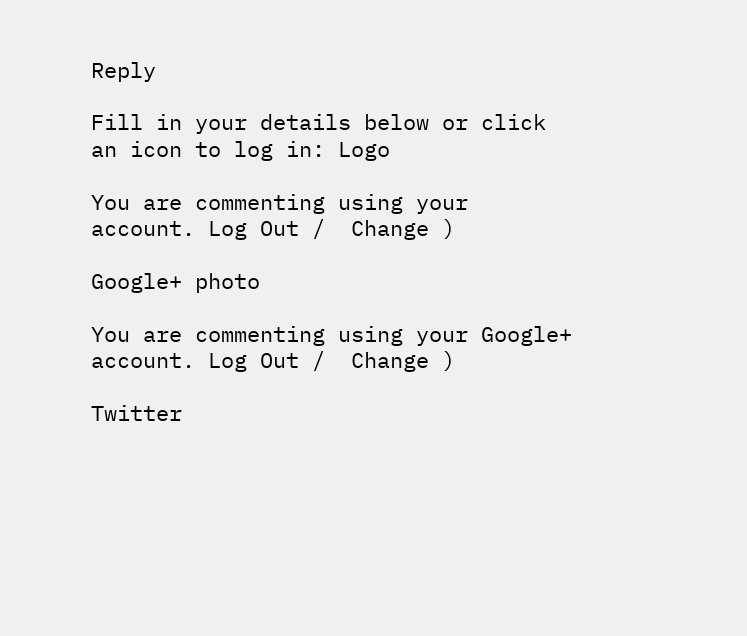Reply

Fill in your details below or click an icon to log in: Logo

You are commenting using your account. Log Out /  Change )

Google+ photo

You are commenting using your Google+ account. Log Out /  Change )

Twitter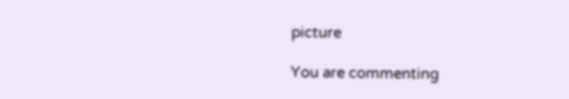picture

You are commenting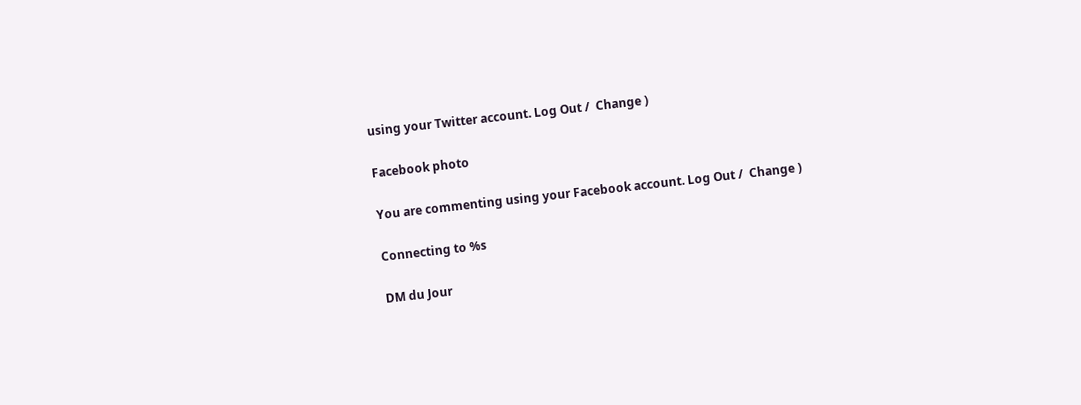using your Twitter account. Log Out /  Change )

Facebook photo

You are commenting using your Facebook account. Log Out /  Change )

Connecting to %s

DM du Jour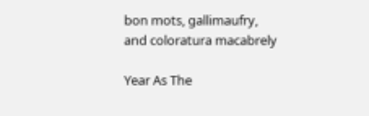bon mots, gallimaufry, and coloratura macabrely

Year As The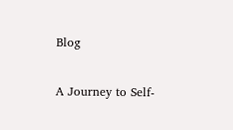Blog

A Journey to Self-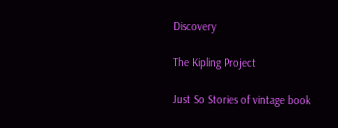Discovery

The Kipling Project

Just So Stories of vintage book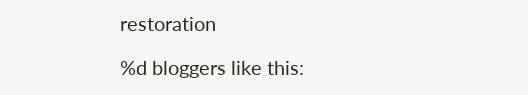restoration

%d bloggers like this: